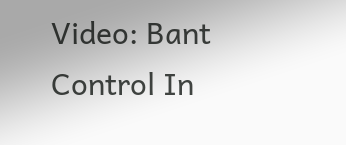Video: Bant Control In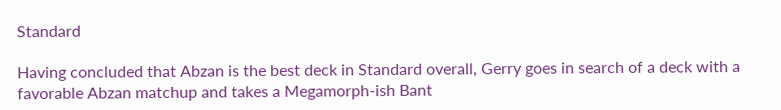Standard

Having concluded that Abzan is the best deck in Standard overall, Gerry goes in search of a deck with a favorable Abzan matchup and takes a Megamorph-ish Bant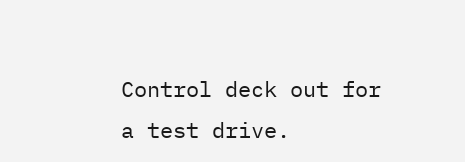Control deck out for a test drive.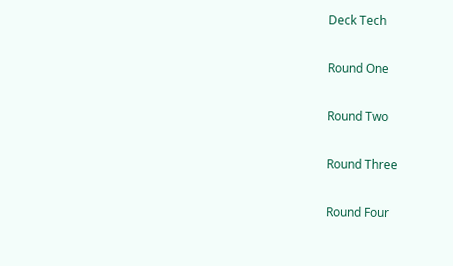Deck Tech

Round One

Round Two

Round Three

Round Four